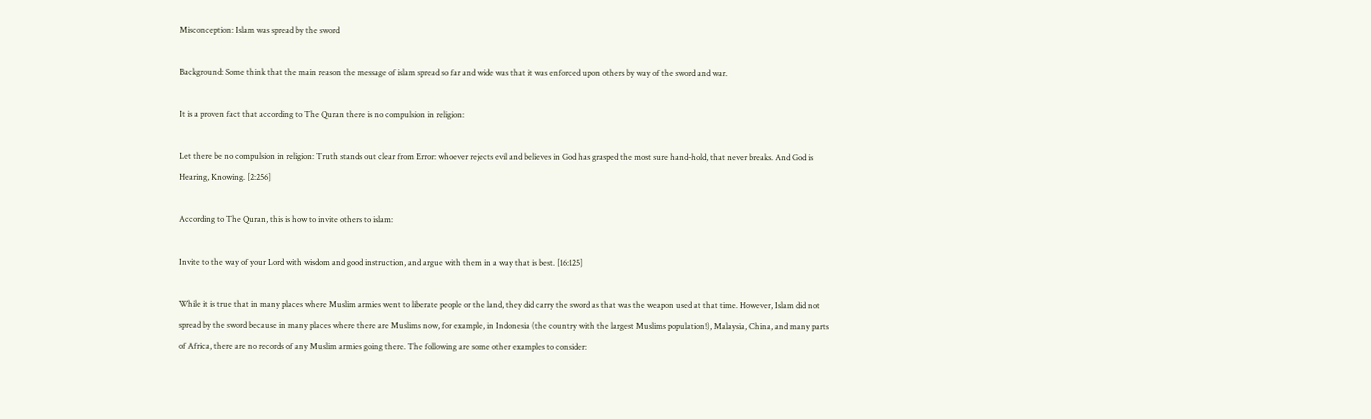Misconception: Islam was spread by the sword

Background: Some think that the main reason the message of islam spread so far and wide was that it was enforced upon others by way of the sword and war.

It is a proven fact that according to The Quran there is no compulsion in religion:

Let there be no compulsion in religion: Truth stands out clear from Error: whoever rejects evil and believes in God has grasped the most sure hand-hold, that never breaks. And God is Hearing, Knowing. [2:256]

According to The Quran, this is how to invite others to islam:

Invite to the way of your Lord with wisdom and good instruction, and argue with them in a way that is best. [16:125]

While it is true that in many places where Muslim armies went to liberate people or the land, they did carry the sword as that was the weapon used at that time. However, Islam did not spread by the sword because in many places where there are Muslims now, for example, in Indonesia (the country with the largest Muslims population!), Malaysia, China, and many parts of Africa, there are no records of any Muslim armies going there. The following are some other examples to consider: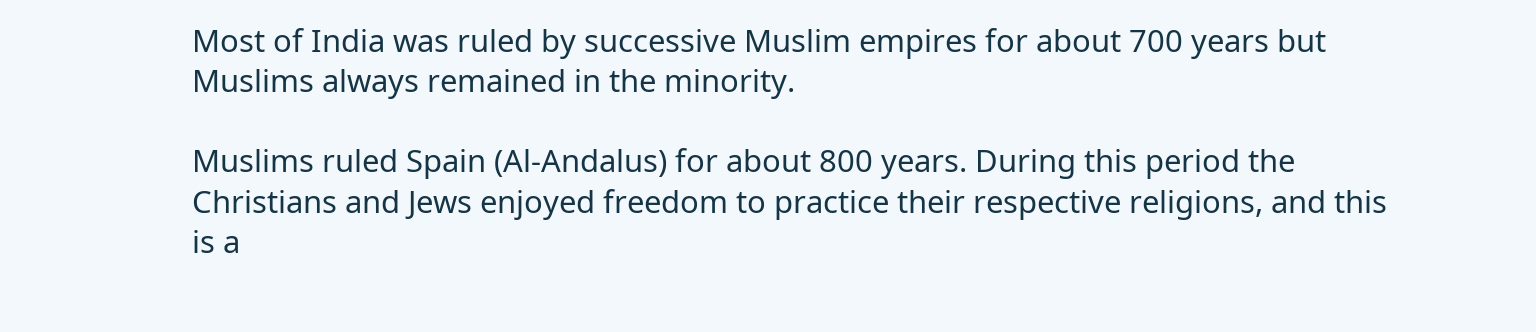Most of India was ruled by successive Muslim empires for about 700 years but Muslims always remained in the minority.

Muslims ruled Spain (Al-Andalus) for about 800 years. During this period the Christians and Jews enjoyed freedom to practice their respective religions, and this is a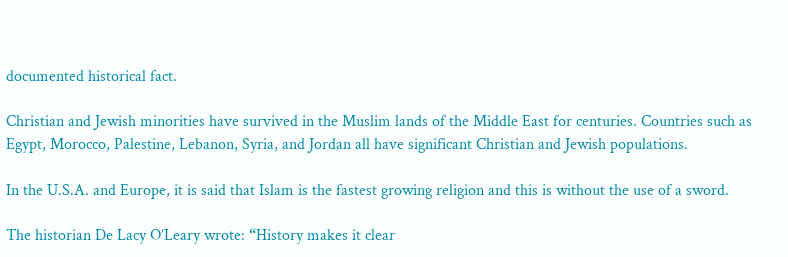documented historical fact.

Christian and Jewish minorities have survived in the Muslim lands of the Middle East for centuries. Countries such as Egypt, Morocco, Palestine, Lebanon, Syria, and Jordan all have significant Christian and Jewish populations.

In the U.S.A. and Europe, it is said that Islam is the fastest growing religion and this is without the use of a sword.

The historian De Lacy O’Leary wrote: “History makes it clear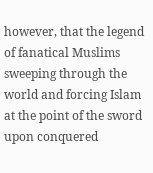however, that the legend of fanatical Muslims sweeping through the world and forcing Islam at the point of the sword upon conquered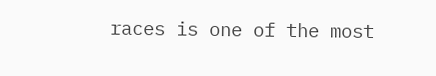races is one of the most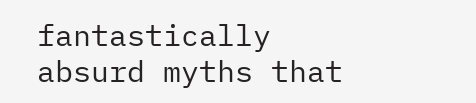fantastically absurd myths that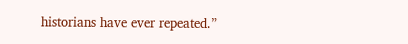historians have ever repeated.”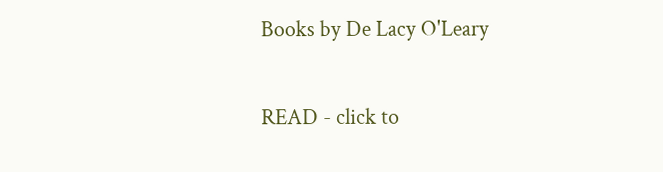Books by De Lacy O'Leary

READ - click to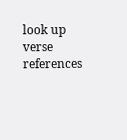look up verse references